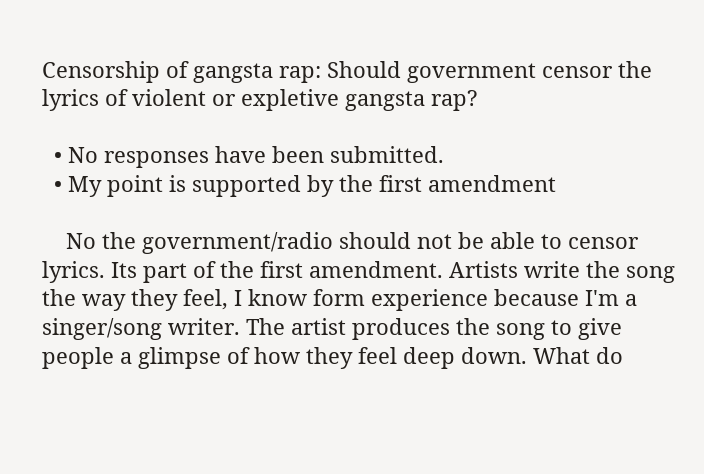Censorship of gangsta rap: Should government censor the lyrics of violent or expletive gangsta rap?

  • No responses have been submitted.
  • My point is supported by the first amendment

    No the government/radio should not be able to censor lyrics. Its part of the first amendment. Artists write the song the way they feel, I know form experience because I'm a singer/song writer. The artist produces the song to give people a glimpse of how they feel deep down. What do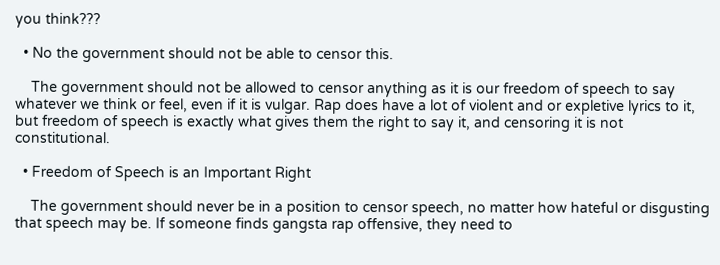you think???

  • No the government should not be able to censor this.

    The government should not be allowed to censor anything as it is our freedom of speech to say whatever we think or feel, even if it is vulgar. Rap does have a lot of violent and or expletive lyrics to it, but freedom of speech is exactly what gives them the right to say it, and censoring it is not constitutional.

  • Freedom of Speech is an Important Right

    The government should never be in a position to censor speech, no matter how hateful or disgusting that speech may be. If someone finds gangsta rap offensive, they need to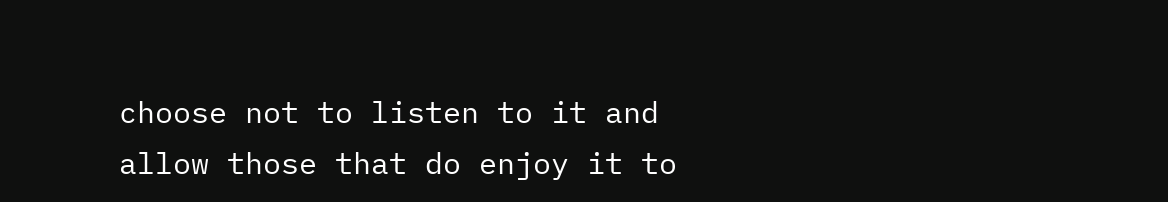choose not to listen to it and allow those that do enjoy it to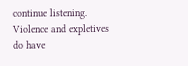continue listening. Violence and expletives do have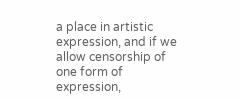a place in artistic expression, and if we allow censorship of one form of expression,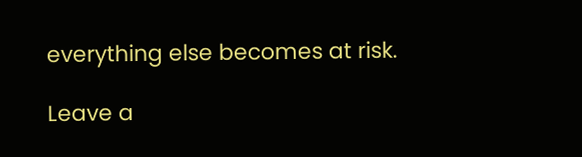everything else becomes at risk.

Leave a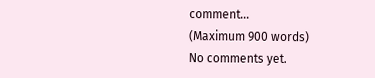comment...
(Maximum 900 words)
No comments yet.